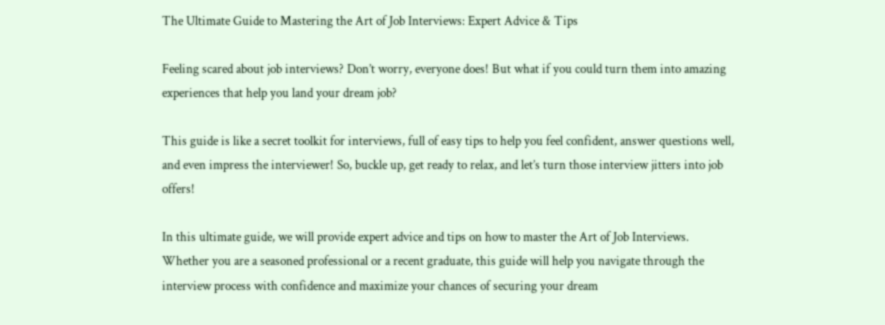The Ultimate Guide to Mastering the Art of Job Interviews: Expert Advice & Tips

Feeling scared about job interviews? Don’t worry, everyone does! But what if you could turn them into amazing experiences that help you land your dream job?

This guide is like a secret toolkit for interviews, full of easy tips to help you feel confident, answer questions well, and even impress the interviewer! So, buckle up, get ready to relax, and let’s turn those interview jitters into job offers!

In this ultimate guide, we will provide expert advice and tips on how to master the Art of Job Interviews. Whether you are a seasoned professional or a recent graduate, this guide will help you navigate through the interview process with confidence and maximize your chances of securing your dream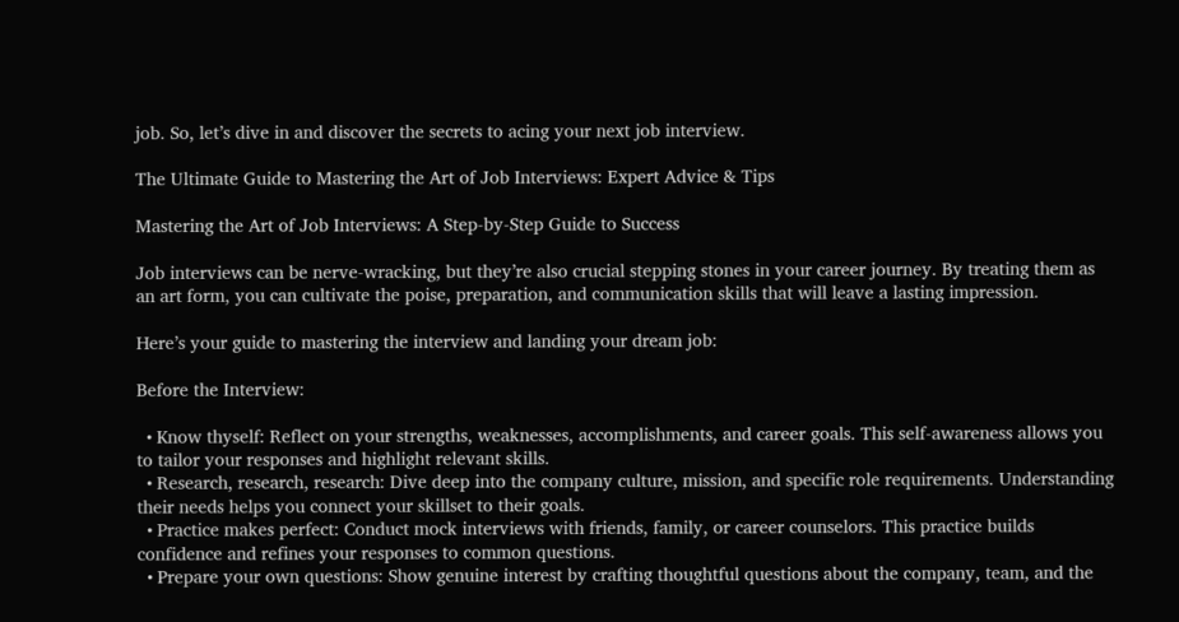job. So, let’s dive in and discover the secrets to acing your next job interview.

The Ultimate Guide to Mastering the Art of Job Interviews: Expert Advice & Tips

Mastering the Art of Job Interviews: A Step-by-Step Guide to Success

Job interviews can be nerve-wracking, but they’re also crucial stepping stones in your career journey. By treating them as an art form, you can cultivate the poise, preparation, and communication skills that will leave a lasting impression.

Here’s your guide to mastering the interview and landing your dream job:

Before the Interview:

  • Know thyself: Reflect on your strengths, weaknesses, accomplishments, and career goals. This self-awareness allows you to tailor your responses and highlight relevant skills.
  • Research, research, research: Dive deep into the company culture, mission, and specific role requirements. Understanding their needs helps you connect your skillset to their goals.
  • Practice makes perfect: Conduct mock interviews with friends, family, or career counselors. This practice builds confidence and refines your responses to common questions.
  • Prepare your own questions: Show genuine interest by crafting thoughtful questions about the company, team, and the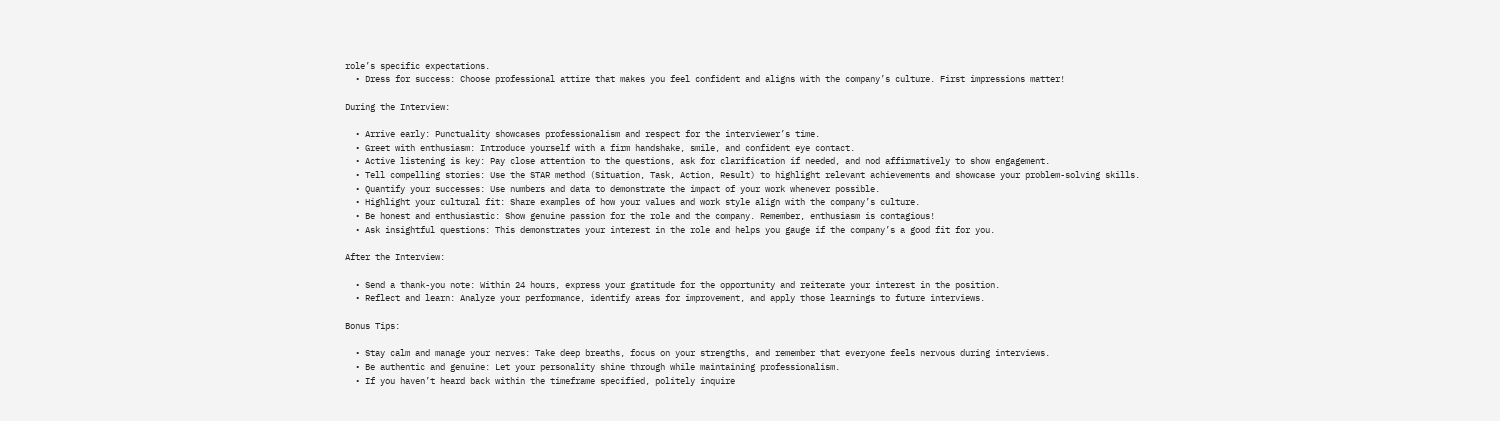role’s specific expectations.
  • Dress for success: Choose professional attire that makes you feel confident and aligns with the company’s culture. First impressions matter!

During the Interview:

  • Arrive early: Punctuality showcases professionalism and respect for the interviewer’s time.
  • Greet with enthusiasm: Introduce yourself with a firm handshake, smile, and confident eye contact.
  • Active listening is key: Pay close attention to the questions, ask for clarification if needed, and nod affirmatively to show engagement.
  • Tell compelling stories: Use the STAR method (Situation, Task, Action, Result) to highlight relevant achievements and showcase your problem-solving skills.
  • Quantify your successes: Use numbers and data to demonstrate the impact of your work whenever possible.
  • Highlight your cultural fit: Share examples of how your values and work style align with the company’s culture.
  • Be honest and enthusiastic: Show genuine passion for the role and the company. Remember, enthusiasm is contagious!
  • Ask insightful questions: This demonstrates your interest in the role and helps you gauge if the company’s a good fit for you.

After the Interview:

  • Send a thank-you note: Within 24 hours, express your gratitude for the opportunity and reiterate your interest in the position.
  • Reflect and learn: Analyze your performance, identify areas for improvement, and apply those learnings to future interviews.

Bonus Tips:

  • Stay calm and manage your nerves: Take deep breaths, focus on your strengths, and remember that everyone feels nervous during interviews.
  • Be authentic and genuine: Let your personality shine through while maintaining professionalism.
  • If you haven’t heard back within the timeframe specified, politely inquire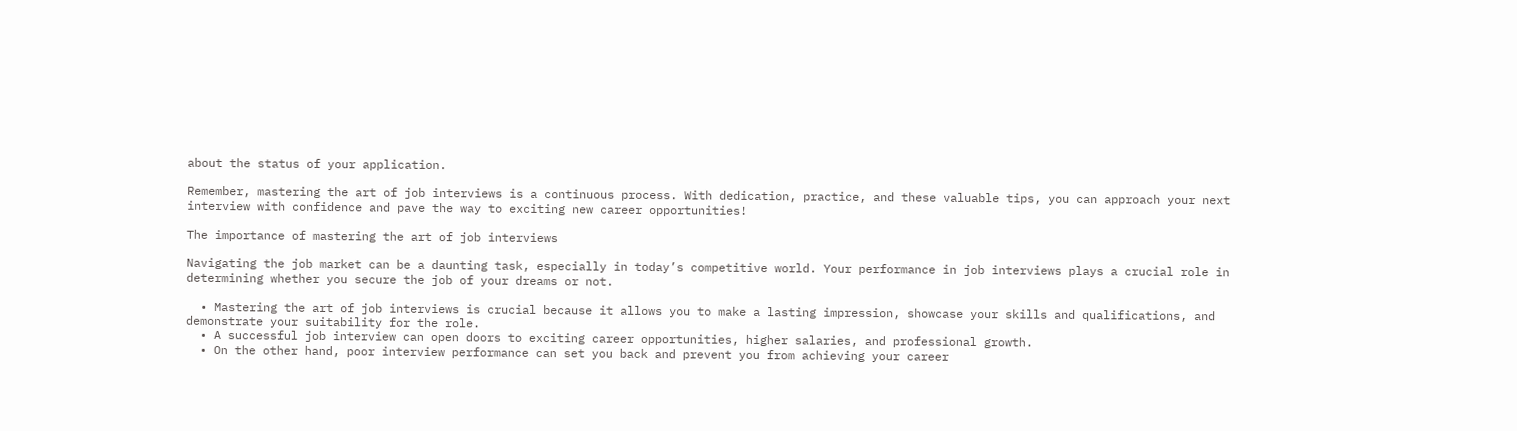about the status of your application.

Remember, mastering the art of job interviews is a continuous process. With dedication, practice, and these valuable tips, you can approach your next interview with confidence and pave the way to exciting new career opportunities!

The importance of mastering the art of job interviews

Navigating the job market can be a daunting task, especially in today’s competitive world. Your performance in job interviews plays a crucial role in determining whether you secure the job of your dreams or not.

  • Mastering the art of job interviews is crucial because it allows you to make a lasting impression, showcase your skills and qualifications, and demonstrate your suitability for the role.
  • A successful job interview can open doors to exciting career opportunities, higher salaries, and professional growth.
  • On the other hand, poor interview performance can set you back and prevent you from achieving your career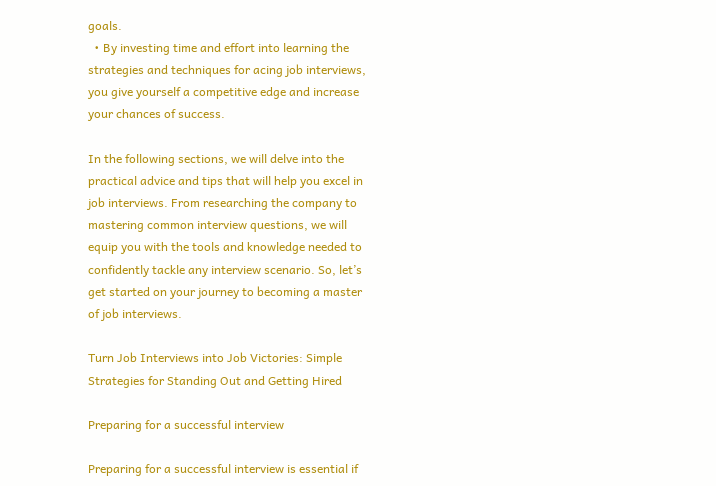goals.
  • By investing time and effort into learning the strategies and techniques for acing job interviews, you give yourself a competitive edge and increase your chances of success.

In the following sections, we will delve into the practical advice and tips that will help you excel in job interviews. From researching the company to mastering common interview questions, we will equip you with the tools and knowledge needed to confidently tackle any interview scenario. So, let’s get started on your journey to becoming a master of job interviews.

Turn Job Interviews into Job Victories: Simple Strategies for Standing Out and Getting Hired

Preparing for a successful interview

Preparing for a successful interview is essential if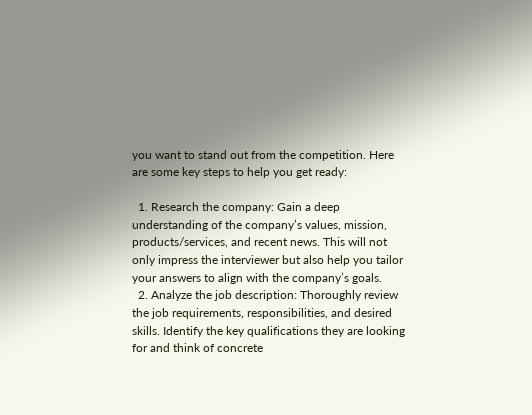you want to stand out from the competition. Here are some key steps to help you get ready:

  1. Research the company: Gain a deep understanding of the company’s values, mission, products/services, and recent news. This will not only impress the interviewer but also help you tailor your answers to align with the company’s goals.
  2. Analyze the job description: Thoroughly review the job requirements, responsibilities, and desired skills. Identify the key qualifications they are looking for and think of concrete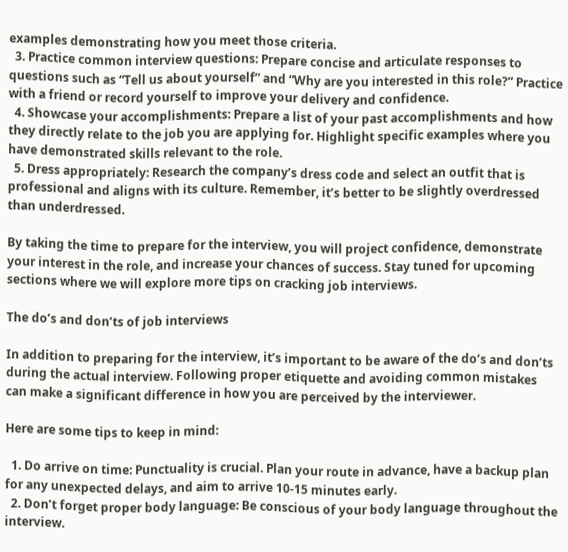examples demonstrating how you meet those criteria.
  3. Practice common interview questions: Prepare concise and articulate responses to questions such as “Tell us about yourself” and “Why are you interested in this role?” Practice with a friend or record yourself to improve your delivery and confidence.
  4. Showcase your accomplishments: Prepare a list of your past accomplishments and how they directly relate to the job you are applying for. Highlight specific examples where you have demonstrated skills relevant to the role.
  5. Dress appropriately: Research the company’s dress code and select an outfit that is professional and aligns with its culture. Remember, it’s better to be slightly overdressed than underdressed.

By taking the time to prepare for the interview, you will project confidence, demonstrate your interest in the role, and increase your chances of success. Stay tuned for upcoming sections where we will explore more tips on cracking job interviews.

The do’s and don’ts of job interviews

In addition to preparing for the interview, it’s important to be aware of the do’s and don’ts during the actual interview. Following proper etiquette and avoiding common mistakes can make a significant difference in how you are perceived by the interviewer.

Here are some tips to keep in mind:

  1. Do arrive on time: Punctuality is crucial. Plan your route in advance, have a backup plan for any unexpected delays, and aim to arrive 10-15 minutes early.
  2. Don’t forget proper body language: Be conscious of your body language throughout the interview.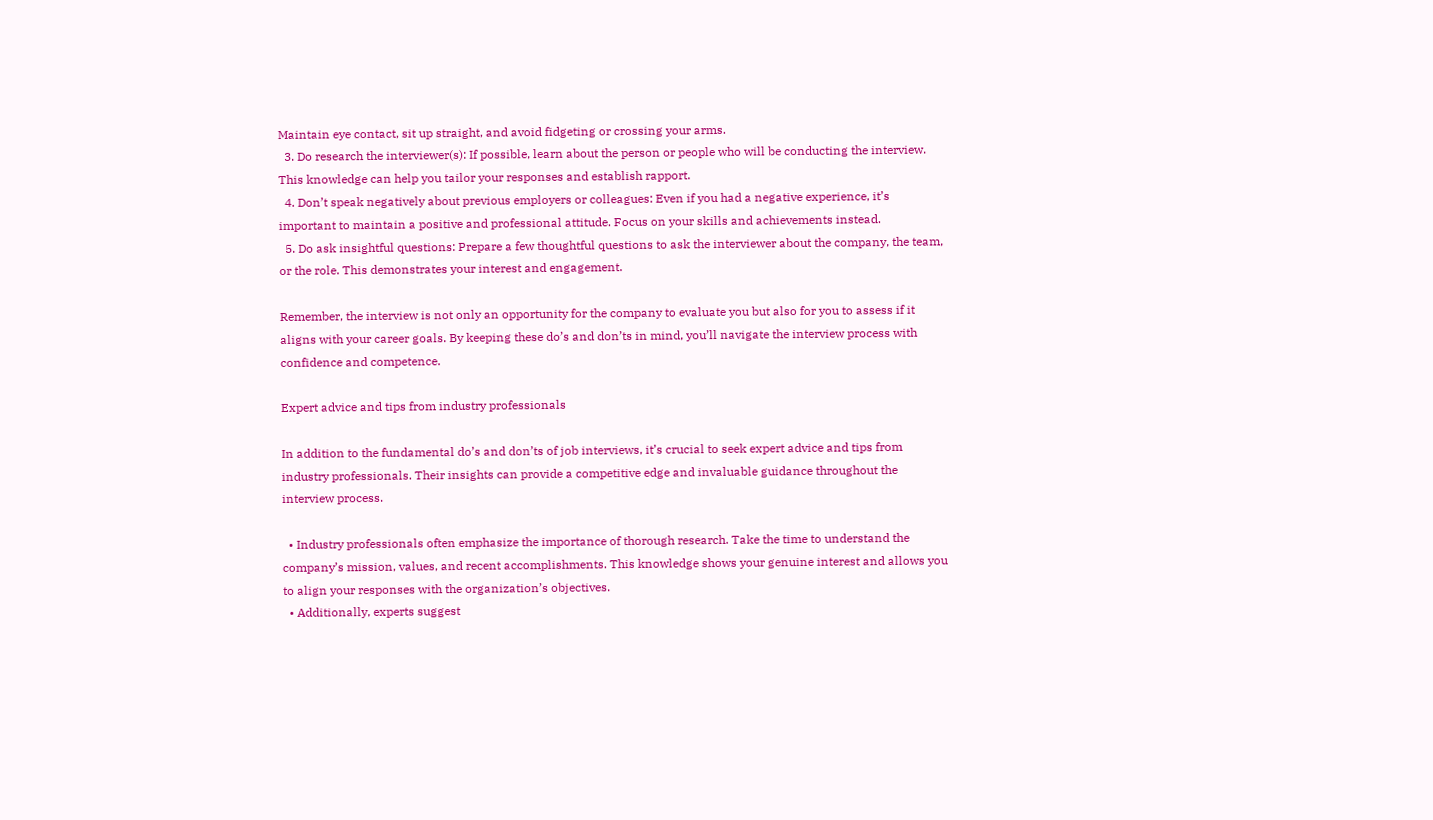Maintain eye contact, sit up straight, and avoid fidgeting or crossing your arms.
  3. Do research the interviewer(s): If possible, learn about the person or people who will be conducting the interview. This knowledge can help you tailor your responses and establish rapport.
  4. Don’t speak negatively about previous employers or colleagues: Even if you had a negative experience, it’s important to maintain a positive and professional attitude. Focus on your skills and achievements instead.
  5. Do ask insightful questions: Prepare a few thoughtful questions to ask the interviewer about the company, the team, or the role. This demonstrates your interest and engagement.

Remember, the interview is not only an opportunity for the company to evaluate you but also for you to assess if it aligns with your career goals. By keeping these do’s and don’ts in mind, you’ll navigate the interview process with confidence and competence.

Expert advice and tips from industry professionals

In addition to the fundamental do’s and don’ts of job interviews, it’s crucial to seek expert advice and tips from industry professionals. Their insights can provide a competitive edge and invaluable guidance throughout the interview process.

  • Industry professionals often emphasize the importance of thorough research. Take the time to understand the company’s mission, values, and recent accomplishments. This knowledge shows your genuine interest and allows you to align your responses with the organization’s objectives.
  • Additionally, experts suggest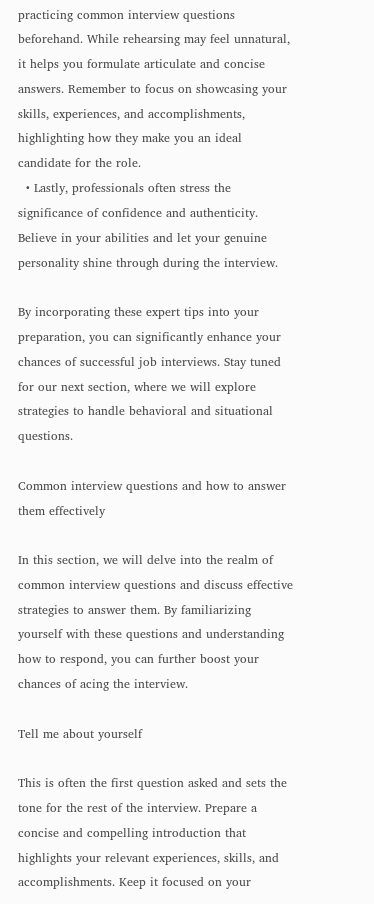practicing common interview questions beforehand. While rehearsing may feel unnatural, it helps you formulate articulate and concise answers. Remember to focus on showcasing your skills, experiences, and accomplishments, highlighting how they make you an ideal candidate for the role.
  • Lastly, professionals often stress the significance of confidence and authenticity. Believe in your abilities and let your genuine personality shine through during the interview.

By incorporating these expert tips into your preparation, you can significantly enhance your chances of successful job interviews. Stay tuned for our next section, where we will explore strategies to handle behavioral and situational questions.

Common interview questions and how to answer them effectively

In this section, we will delve into the realm of common interview questions and discuss effective strategies to answer them. By familiarizing yourself with these questions and understanding how to respond, you can further boost your chances of acing the interview.

Tell me about yourself

This is often the first question asked and sets the tone for the rest of the interview. Prepare a concise and compelling introduction that highlights your relevant experiences, skills, and accomplishments. Keep it focused on your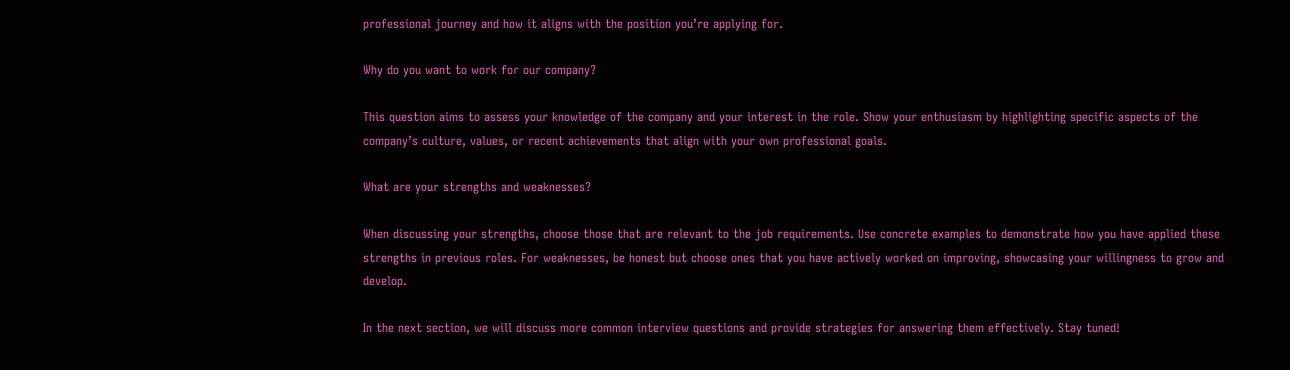professional journey and how it aligns with the position you’re applying for.

Why do you want to work for our company?

This question aims to assess your knowledge of the company and your interest in the role. Show your enthusiasm by highlighting specific aspects of the company’s culture, values, or recent achievements that align with your own professional goals.

What are your strengths and weaknesses?

When discussing your strengths, choose those that are relevant to the job requirements. Use concrete examples to demonstrate how you have applied these strengths in previous roles. For weaknesses, be honest but choose ones that you have actively worked on improving, showcasing your willingness to grow and develop.

In the next section, we will discuss more common interview questions and provide strategies for answering them effectively. Stay tuned!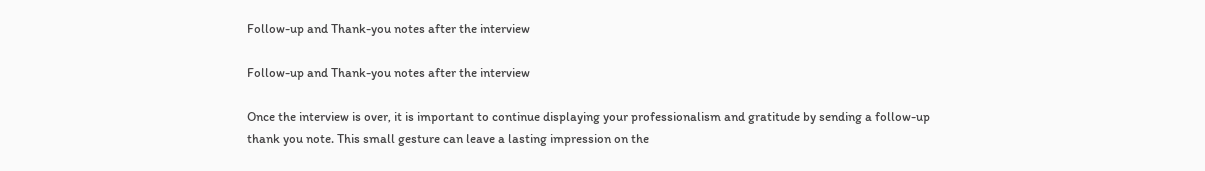Follow-up and Thank-you notes after the interview

Follow-up and Thank-you notes after the interview

Once the interview is over, it is important to continue displaying your professionalism and gratitude by sending a follow-up thank you note. This small gesture can leave a lasting impression on the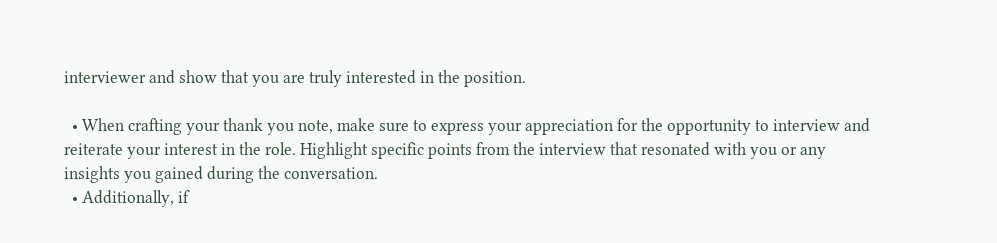interviewer and show that you are truly interested in the position.

  • When crafting your thank you note, make sure to express your appreciation for the opportunity to interview and reiterate your interest in the role. Highlight specific points from the interview that resonated with you or any insights you gained during the conversation.
  • Additionally, if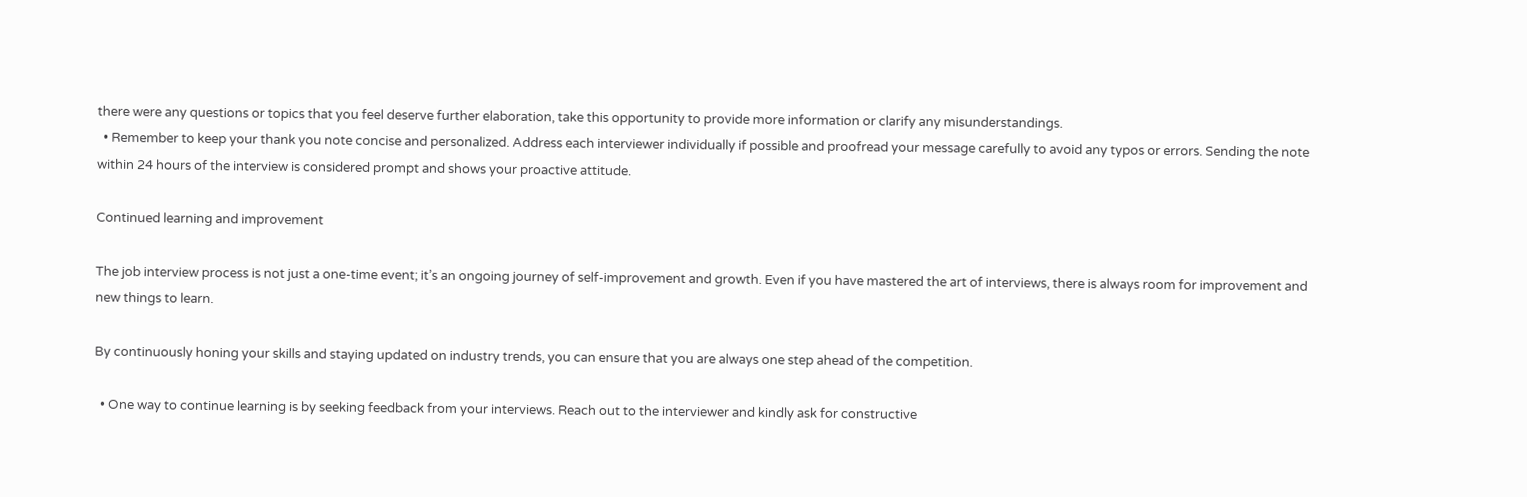there were any questions or topics that you feel deserve further elaboration, take this opportunity to provide more information or clarify any misunderstandings.
  • Remember to keep your thank you note concise and personalized. Address each interviewer individually if possible and proofread your message carefully to avoid any typos or errors. Sending the note within 24 hours of the interview is considered prompt and shows your proactive attitude.

Continued learning and improvement

The job interview process is not just a one-time event; it’s an ongoing journey of self-improvement and growth. Even if you have mastered the art of interviews, there is always room for improvement and new things to learn.

By continuously honing your skills and staying updated on industry trends, you can ensure that you are always one step ahead of the competition.

  • One way to continue learning is by seeking feedback from your interviews. Reach out to the interviewer and kindly ask for constructive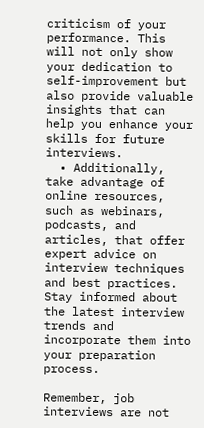criticism of your performance. This will not only show your dedication to self-improvement but also provide valuable insights that can help you enhance your skills for future interviews.
  • Additionally, take advantage of online resources, such as webinars, podcasts, and articles, that offer expert advice on interview techniques and best practices. Stay informed about the latest interview trends and incorporate them into your preparation process.

Remember, job interviews are not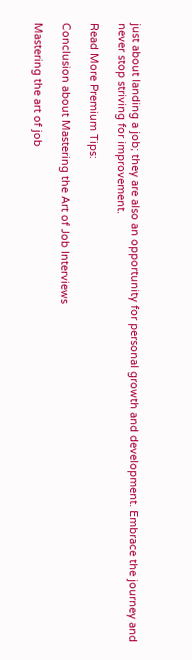just about landing a job; they are also an opportunity for personal growth and development. Embrace the journey and never stop striving for improvement.

Read More Premium Tips:

Conclusion about Mastering the Art of Job Interviews

Mastering the art of job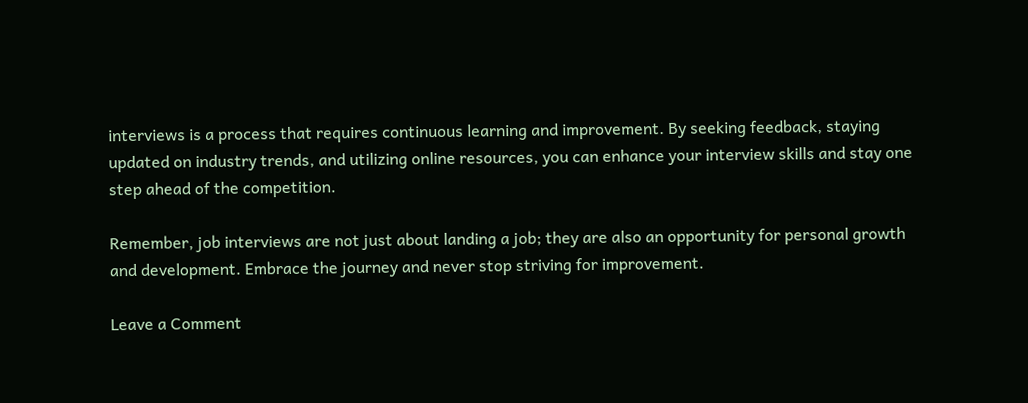interviews is a process that requires continuous learning and improvement. By seeking feedback, staying updated on industry trends, and utilizing online resources, you can enhance your interview skills and stay one step ahead of the competition.

Remember, job interviews are not just about landing a job; they are also an opportunity for personal growth and development. Embrace the journey and never stop striving for improvement.

Leave a Comment